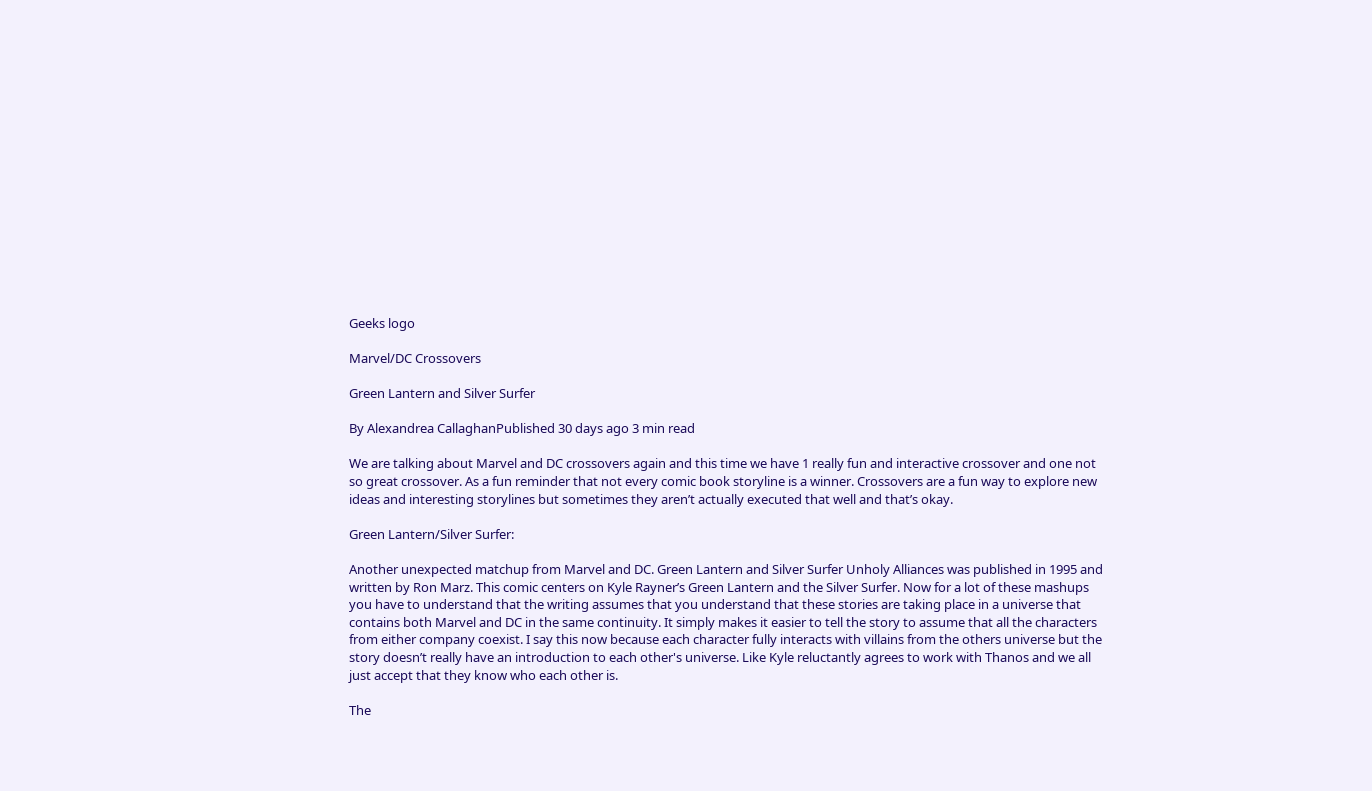Geeks logo

Marvel/DC Crossovers

Green Lantern and Silver Surfer

By Alexandrea CallaghanPublished 30 days ago 3 min read

We are talking about Marvel and DC crossovers again and this time we have 1 really fun and interactive crossover and one not so great crossover. As a fun reminder that not every comic book storyline is a winner. Crossovers are a fun way to explore new ideas and interesting storylines but sometimes they aren’t actually executed that well and that’s okay.

Green Lantern/Silver Surfer:

Another unexpected matchup from Marvel and DC. Green Lantern and Silver Surfer Unholy Alliances was published in 1995 and written by Ron Marz. This comic centers on Kyle Rayner’s Green Lantern and the Silver Surfer. Now for a lot of these mashups you have to understand that the writing assumes that you understand that these stories are taking place in a universe that contains both Marvel and DC in the same continuity. It simply makes it easier to tell the story to assume that all the characters from either company coexist. I say this now because each character fully interacts with villains from the others universe but the story doesn’t really have an introduction to each other's universe. Like Kyle reluctantly agrees to work with Thanos and we all just accept that they know who each other is.

The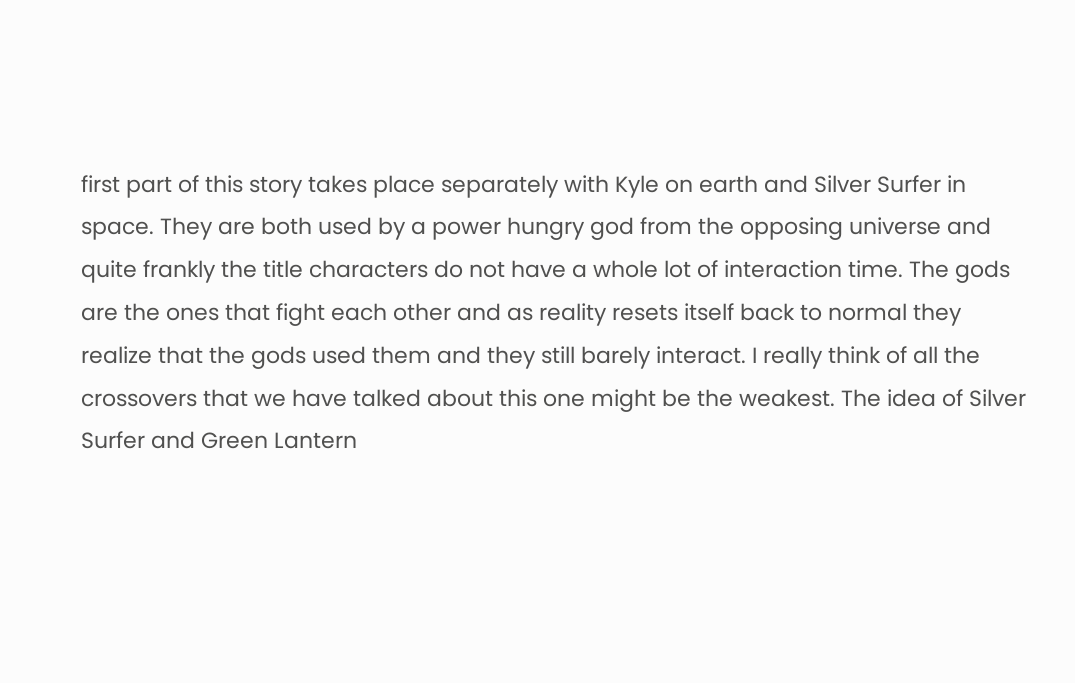first part of this story takes place separately with Kyle on earth and Silver Surfer in space. They are both used by a power hungry god from the opposing universe and quite frankly the title characters do not have a whole lot of interaction time. The gods are the ones that fight each other and as reality resets itself back to normal they realize that the gods used them and they still barely interact. I really think of all the crossovers that we have talked about this one might be the weakest. The idea of Silver Surfer and Green Lantern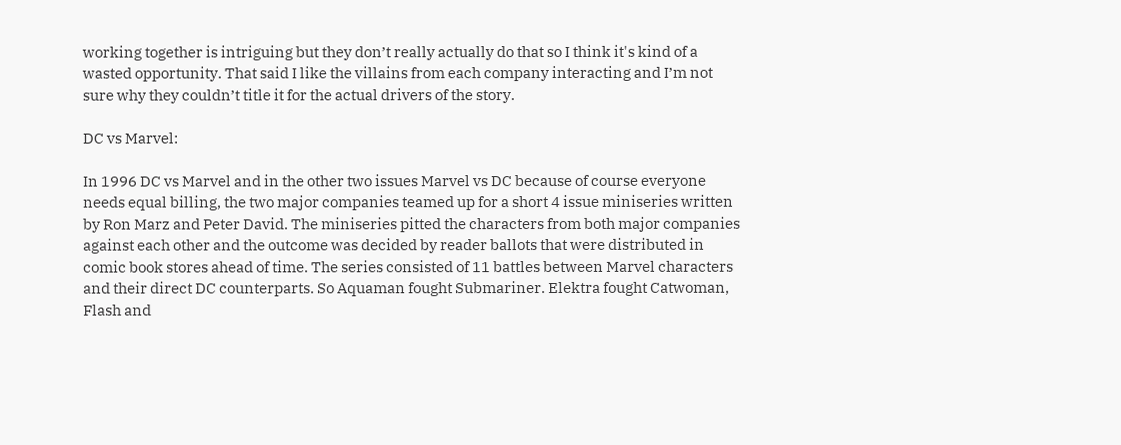working together is intriguing but they don’t really actually do that so I think it's kind of a wasted opportunity. That said I like the villains from each company interacting and I’m not sure why they couldn’t title it for the actual drivers of the story.

DC vs Marvel:

In 1996 DC vs Marvel and in the other two issues Marvel vs DC because of course everyone needs equal billing, the two major companies teamed up for a short 4 issue miniseries written by Ron Marz and Peter David. The miniseries pitted the characters from both major companies against each other and the outcome was decided by reader ballots that were distributed in comic book stores ahead of time. The series consisted of 11 battles between Marvel characters and their direct DC counterparts. So Aquaman fought Submariner. Elektra fought Catwoman, Flash and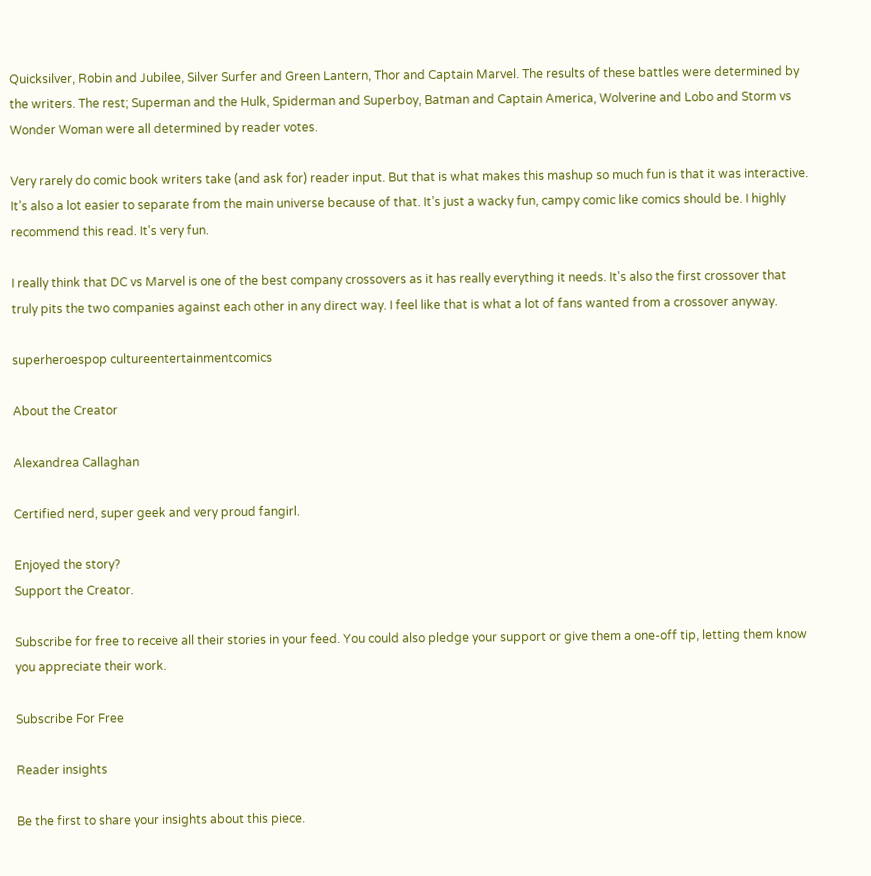Quicksilver, Robin and Jubilee, Silver Surfer and Green Lantern, Thor and Captain Marvel. The results of these battles were determined by the writers. The rest; Superman and the Hulk, Spiderman and Superboy, Batman and Captain America, Wolverine and Lobo and Storm vs Wonder Woman were all determined by reader votes.

Very rarely do comic book writers take (and ask for) reader input. But that is what makes this mashup so much fun is that it was interactive. It’s also a lot easier to separate from the main universe because of that. It’s just a wacky fun, campy comic like comics should be. I highly recommend this read. It's very fun.

I really think that DC vs Marvel is one of the best company crossovers as it has really everything it needs. It's also the first crossover that truly pits the two companies against each other in any direct way. I feel like that is what a lot of fans wanted from a crossover anyway.

superheroespop cultureentertainmentcomics

About the Creator

Alexandrea Callaghan

Certified nerd, super geek and very proud fangirl.

Enjoyed the story?
Support the Creator.

Subscribe for free to receive all their stories in your feed. You could also pledge your support or give them a one-off tip, letting them know you appreciate their work.

Subscribe For Free

Reader insights

Be the first to share your insights about this piece.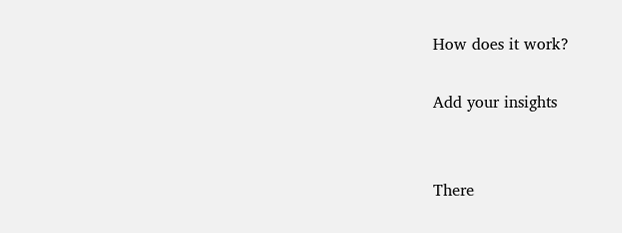How does it work?

Add your insights


There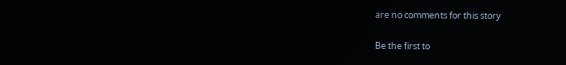are no comments for this story

Be the first to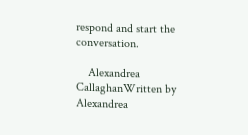respond and start the conversation.

    Alexandrea CallaghanWritten by Alexandrea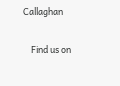Callaghan

    Find us on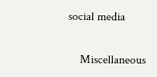social media

    Miscellaneous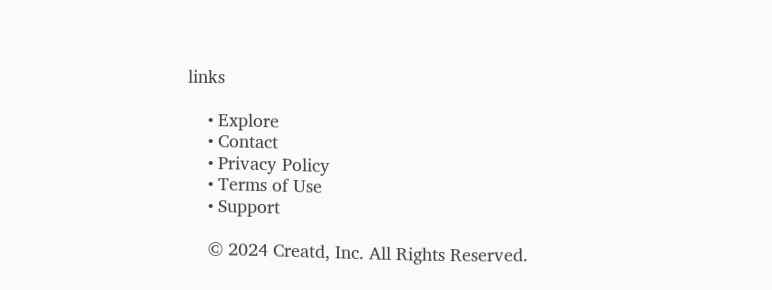links

    • Explore
    • Contact
    • Privacy Policy
    • Terms of Use
    • Support

    © 2024 Creatd, Inc. All Rights Reserved.